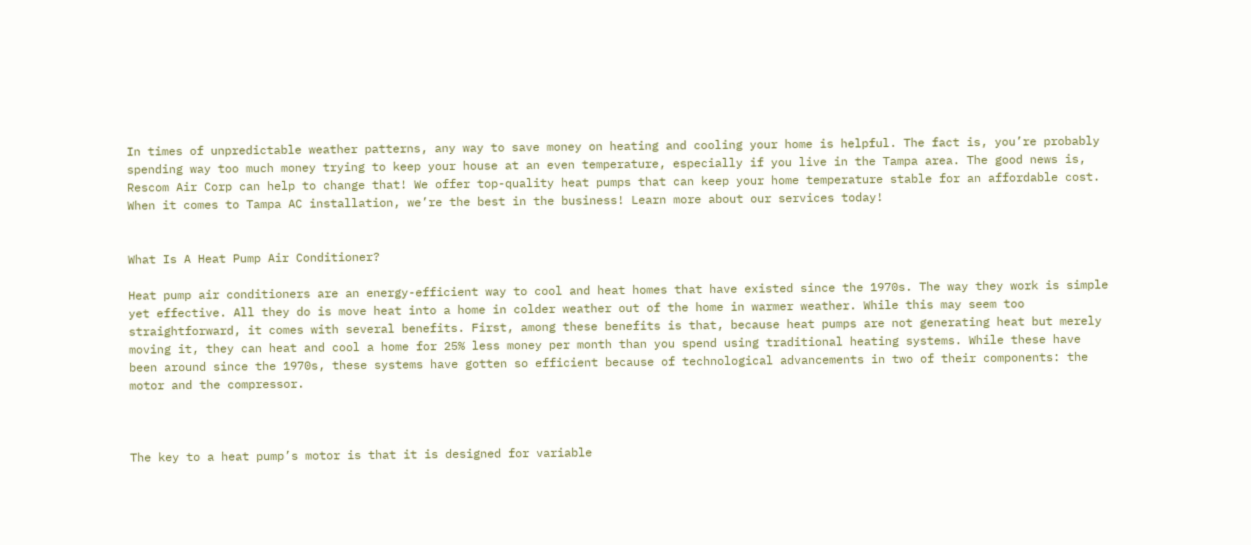In times of unpredictable weather patterns, any way to save money on heating and cooling your home is helpful. The fact is, you’re probably spending way too much money trying to keep your house at an even temperature, especially if you live in the Tampa area. The good news is, Rescom Air Corp can help to change that! We offer top-quality heat pumps that can keep your home temperature stable for an affordable cost. When it comes to Tampa AC installation, we’re the best in the business! Learn more about our services today!


What Is A Heat Pump Air Conditioner?

Heat pump air conditioners are an energy-efficient way to cool and heat homes that have existed since the 1970s. The way they work is simple yet effective. All they do is move heat into a home in colder weather out of the home in warmer weather. While this may seem too straightforward, it comes with several benefits. First, among these benefits is that, because heat pumps are not generating heat but merely moving it, they can heat and cool a home for 25% less money per month than you spend using traditional heating systems. While these have been around since the 1970s, these systems have gotten so efficient because of technological advancements in two of their components: the motor and the compressor.



The key to a heat pump’s motor is that it is designed for variable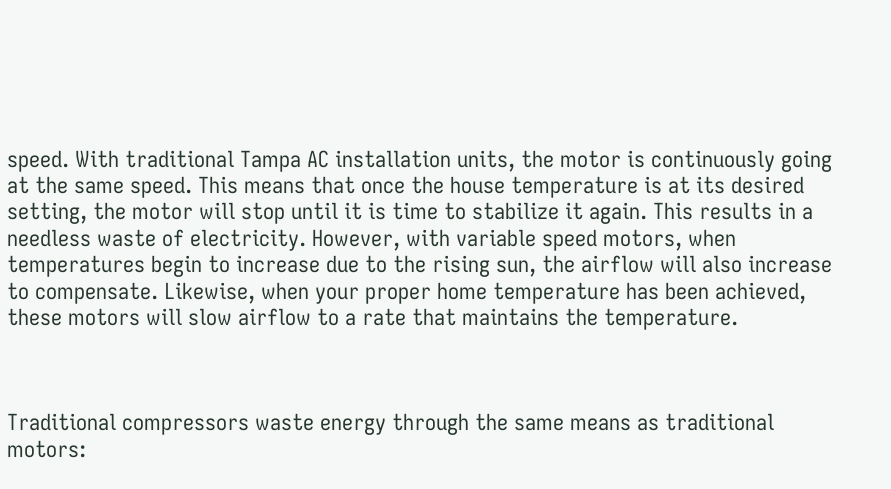speed. With traditional Tampa AC installation units, the motor is continuously going at the same speed. This means that once the house temperature is at its desired setting, the motor will stop until it is time to stabilize it again. This results in a needless waste of electricity. However, with variable speed motors, when temperatures begin to increase due to the rising sun, the airflow will also increase to compensate. Likewise, when your proper home temperature has been achieved, these motors will slow airflow to a rate that maintains the temperature.



Traditional compressors waste energy through the same means as traditional motors: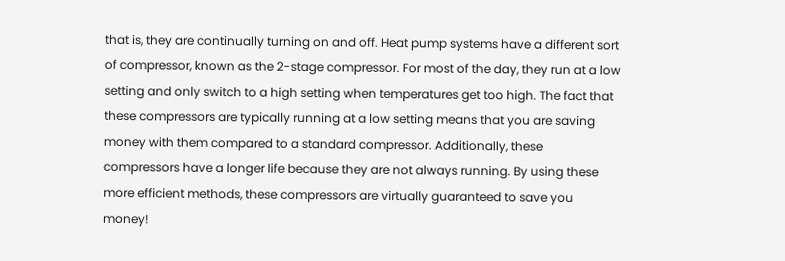that is, they are continually turning on and off. Heat pump systems have a different sort of compressor, known as the 2-stage compressor. For most of the day, they run at a low setting and only switch to a high setting when temperatures get too high. The fact that these compressors are typically running at a low setting means that you are saving money with them compared to a standard compressor. Additionally, these compressors have a longer life because they are not always running. By using these more efficient methods, these compressors are virtually guaranteed to save you money!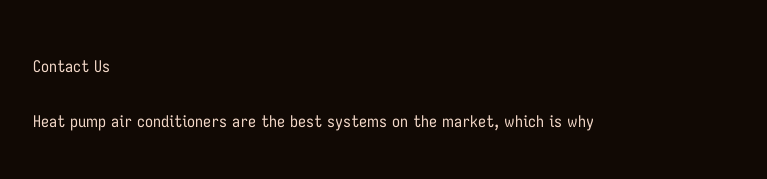Contact Us

Heat pump air conditioners are the best systems on the market, which is why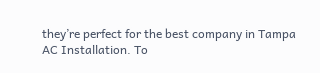they’re perfect for the best company in Tampa AC Installation. To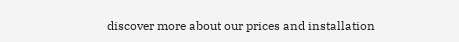discover more about our prices and installation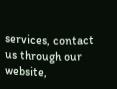services, contact us through our website,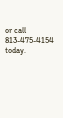or call 813-475-4154 today.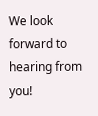We look forward to hearing from you!